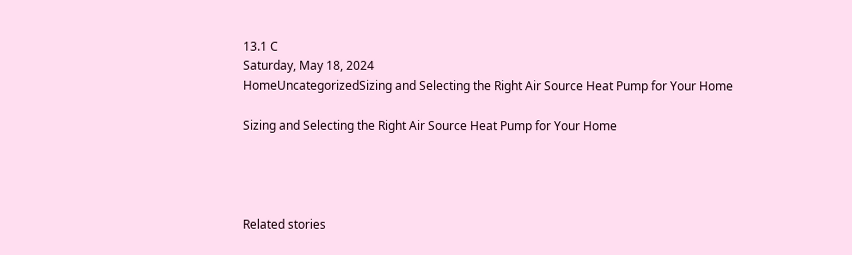13.1 C
Saturday, May 18, 2024
HomeUncategorizedSizing and Selecting the Right Air Source Heat Pump for Your Home

Sizing and Selecting the Right Air Source Heat Pump for Your Home




Related stories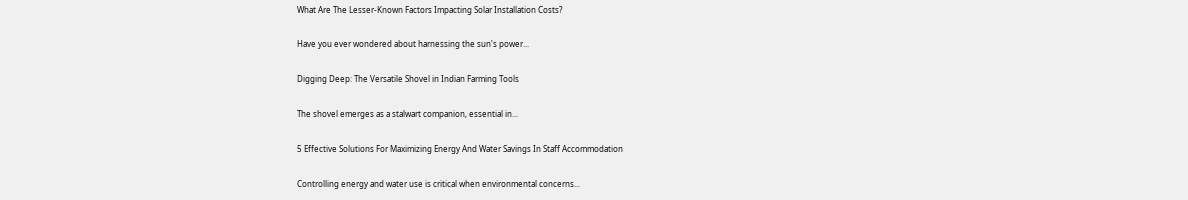What Are The Lesser-Known Factors Impacting Solar Installation Costs?

Have you ever wondered about harnessing the sun's power...

Digging Deep: The Versatile Shovel in Indian Farming Tools

The shovel emerges as a stalwart companion, essential in...

5 Effective Solutions For Maximizing Energy And Water Savings In Staff Accommodation

Controlling energy and water use is critical when environmental concerns...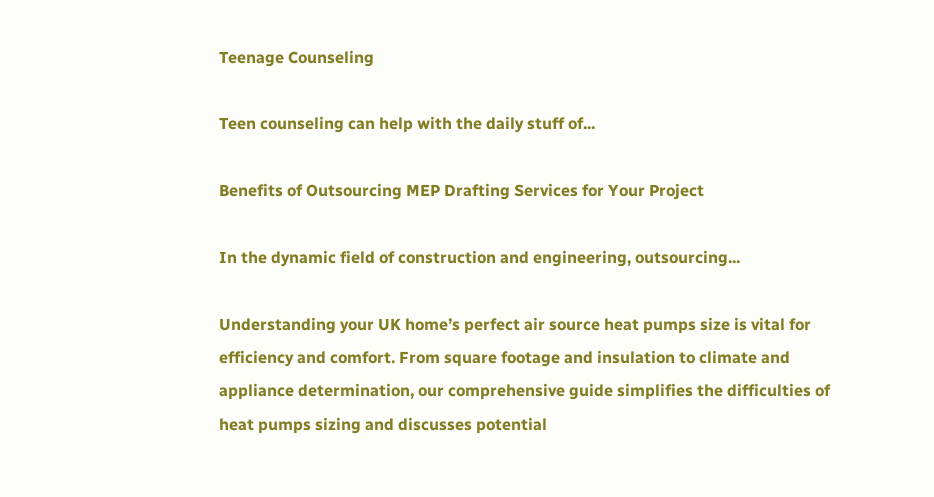Teenage Counseling

Teen counseling can help with the daily stuff of...

Benefits of Outsourcing MEP Drafting Services for Your Project

In the dynamic field of construction and engineering, outsourcing...

Understanding your UK home’s perfect air source heat pumps size is vital for efficiency and comfort. From square footage and insulation to climate and appliance determination, our comprehensive guide simplifies the difficulties of heat pumps sizing and discusses potential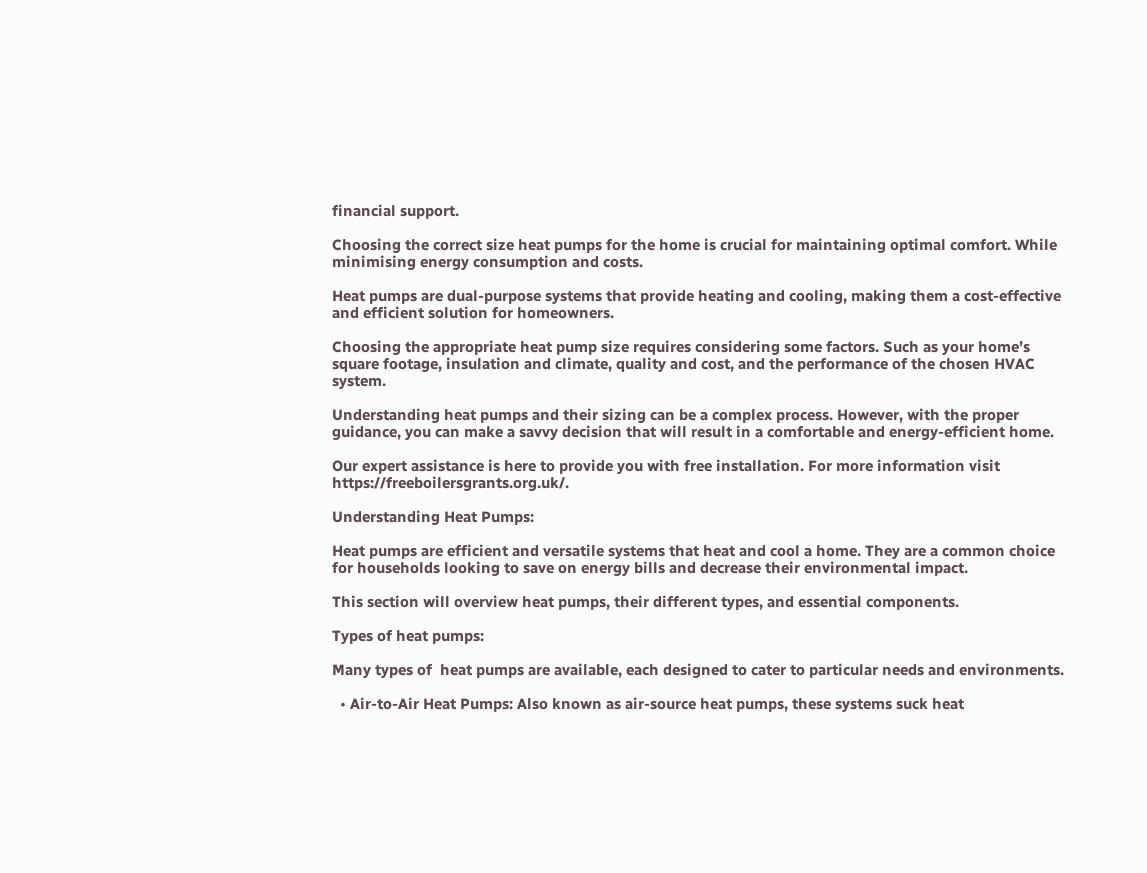financial support.

Choosing the correct size heat pumps for the home is crucial for maintaining optimal comfort. While minimising energy consumption and costs.

Heat pumps are dual-purpose systems that provide heating and cooling, making them a cost-effective and efficient solution for homeowners.

Choosing the appropriate heat pump size requires considering some factors. Such as your home’s square footage, insulation and climate, quality and cost, and the performance of the chosen HVAC system.

Understanding heat pumps and their sizing can be a complex process. However, with the proper guidance, you can make a savvy decision that will result in a comfortable and energy-efficient home.

Our expert assistance is here to provide you with free installation. For more information visit https://freeboilersgrants.org.uk/.

Understanding Heat Pumps:

Heat pumps are efficient and versatile systems that heat and cool a home. They are a common choice for households looking to save on energy bills and decrease their environmental impact.

This section will overview heat pumps, their different types, and essential components.

Types of heat pumps:

Many types of  heat pumps are available, each designed to cater to particular needs and environments.

  • Air-to-Air Heat Pumps: Also known as air-source heat pumps, these systems suck heat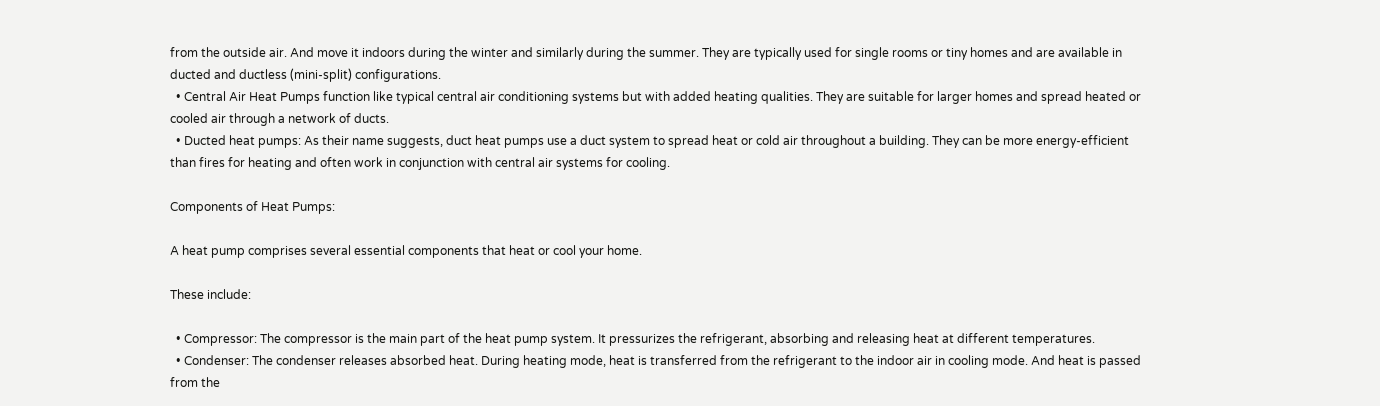from the outside air. And move it indoors during the winter and similarly during the summer. They are typically used for single rooms or tiny homes and are available in ducted and ductless (mini-split) configurations.
  • Central Air Heat Pumps function like typical central air conditioning systems but with added heating qualities. They are suitable for larger homes and spread heated or cooled air through a network of ducts.
  • Ducted heat pumps: As their name suggests, duct heat pumps use a duct system to spread heat or cold air throughout a building. They can be more energy-efficient than fires for heating and often work in conjunction with central air systems for cooling.

Components of Heat Pumps:

A heat pump comprises several essential components that heat or cool your home.

These include:

  • Compressor: The compressor is the main part of the heat pump system. It pressurizes the refrigerant, absorbing and releasing heat at different temperatures.
  • Condenser: The condenser releases absorbed heat. During heating mode, heat is transferred from the refrigerant to the indoor air in cooling mode. And heat is passed from the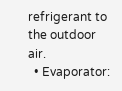refrigerant to the outdoor air.
  • Evaporator: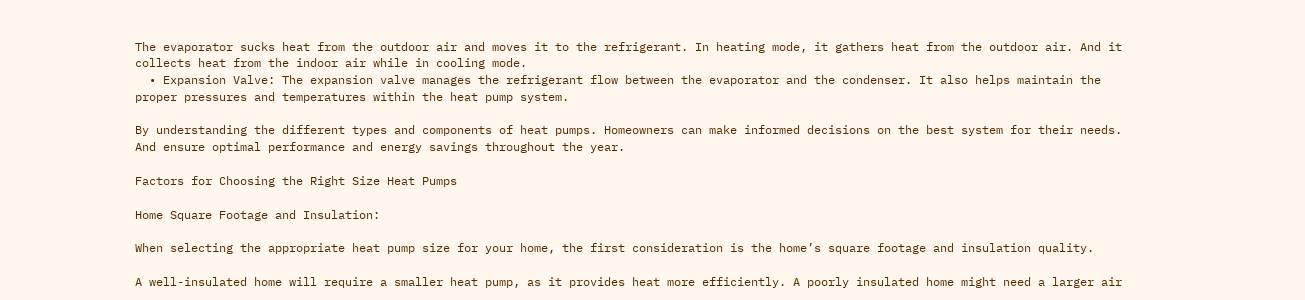The evaporator sucks heat from the outdoor air and moves it to the refrigerant. In heating mode, it gathers heat from the outdoor air. And it collects heat from the indoor air while in cooling mode.
  • Expansion Valve: The expansion valve manages the refrigerant flow between the evaporator and the condenser. It also helps maintain the proper pressures and temperatures within the heat pump system.

By understanding the different types and components of heat pumps. Homeowners can make informed decisions on the best system for their needs. And ensure optimal performance and energy savings throughout the year.

Factors for Choosing the Right Size Heat Pumps

Home Square Footage and Insulation:

When selecting the appropriate heat pump size for your home, the first consideration is the home’s square footage and insulation quality.

A well-insulated home will require a smaller heat pump, as it provides heat more efficiently. A poorly insulated home might need a larger air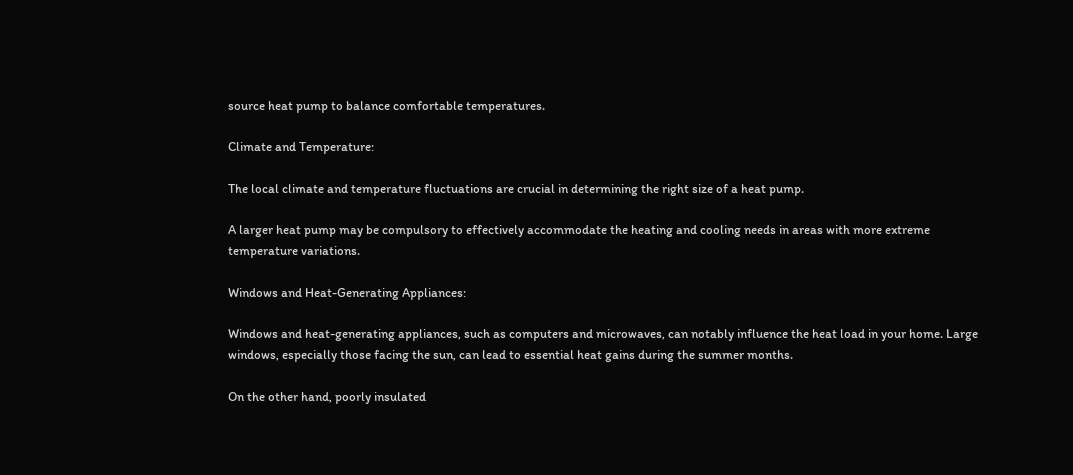source heat pump to balance comfortable temperatures.

Climate and Temperature:

The local climate and temperature fluctuations are crucial in determining the right size of a heat pump.

A larger heat pump may be compulsory to effectively accommodate the heating and cooling needs in areas with more extreme temperature variations.

Windows and Heat-Generating Appliances:

Windows and heat-generating appliances, such as computers and microwaves, can notably influence the heat load in your home. Large windows, especially those facing the sun, can lead to essential heat gains during the summer months.

On the other hand, poorly insulated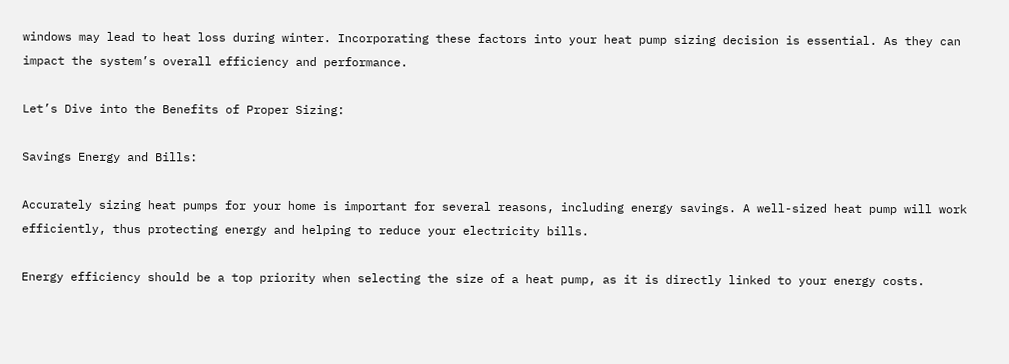windows may lead to heat loss during winter. Incorporating these factors into your heat pump sizing decision is essential. As they can impact the system’s overall efficiency and performance.

Let’s Dive into the Benefits of Proper Sizing:

Savings Energy and Bills:

Accurately sizing heat pumps for your home is important for several reasons, including energy savings. A well-sized heat pump will work efficiently, thus protecting energy and helping to reduce your electricity bills.

Energy efficiency should be a top priority when selecting the size of a heat pump, as it is directly linked to your energy costs.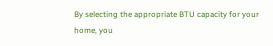By selecting the appropriate BTU capacity for your home, you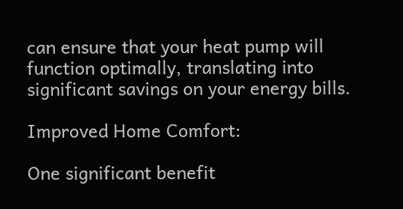can ensure that your heat pump will function optimally, translating into significant savings on your energy bills.

Improved Home Comfort:

One significant benefit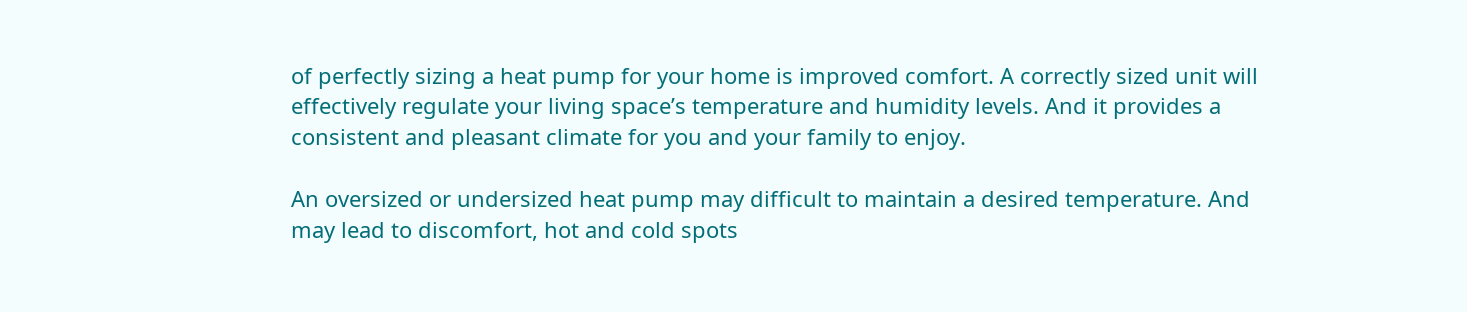of perfectly sizing a heat pump for your home is improved comfort. A correctly sized unit will effectively regulate your living space’s temperature and humidity levels. And it provides a consistent and pleasant climate for you and your family to enjoy.

An oversized or undersized heat pump may difficult to maintain a desired temperature. And may lead to discomfort, hot and cold spots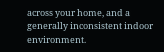across your home, and a generally inconsistent indoor environment.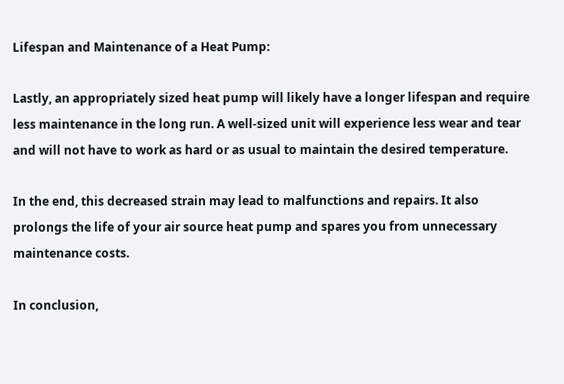Lifespan and Maintenance of a Heat Pump:

Lastly, an appropriately sized heat pump will likely have a longer lifespan and require less maintenance in the long run. A well-sized unit will experience less wear and tear and will not have to work as hard or as usual to maintain the desired temperature.

In the end, this decreased strain may lead to malfunctions and repairs. It also prolongs the life of your air source heat pump and spares you from unnecessary maintenance costs.

In conclusion,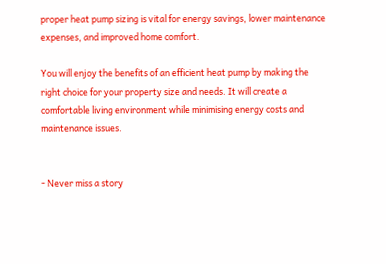proper heat pump sizing is vital for energy savings, lower maintenance expenses, and improved home comfort.

You will enjoy the benefits of an efficient heat pump by making the right choice for your property size and needs. It will create a comfortable living environment while minimising energy costs and maintenance issues.


- Never miss a story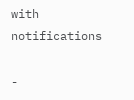with notifications

-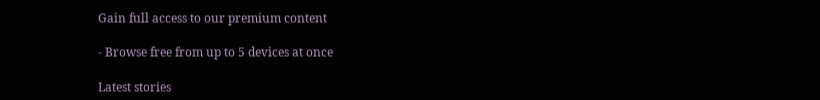Gain full access to our premium content

- Browse free from up to 5 devices at once

Latest stories